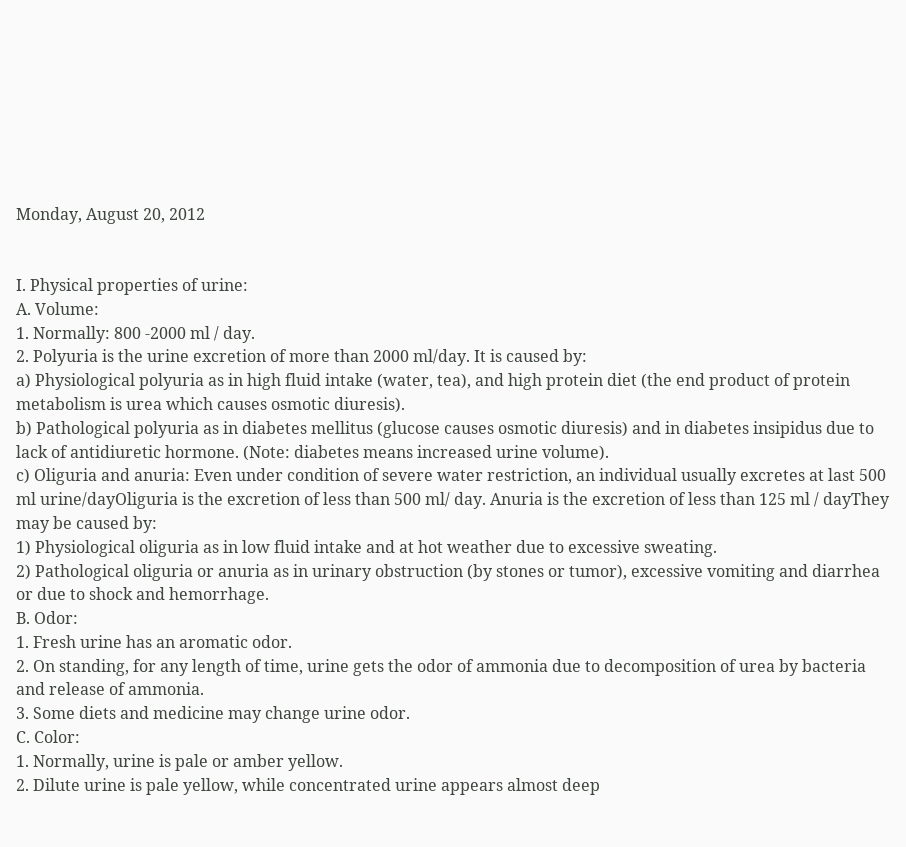Monday, August 20, 2012


I. Physical properties of urine:
A. Volume:
1. Normally: 800 -2000 ml / day.
2. Polyuria is the urine excretion of more than 2000 ml/day. It is caused by:
a) Physiological polyuria as in high fluid intake (water, tea), and high protein diet (the end product of protein metabolism is urea which causes osmotic diuresis).
b) Pathological polyuria as in diabetes mellitus (glucose causes osmotic diuresis) and in diabetes insipidus due to lack of antidiuretic hormone. (Note: diabetes means increased urine volume).
c) Oliguria and anuria: Even under condition of severe water restriction, an individual usually excretes at last 500 ml urine/dayOliguria is the excretion of less than 500 ml/ day. Anuria is the excretion of less than 125 ml / dayThey may be caused by:
1) Physiological oliguria as in low fluid intake and at hot weather due to excessive sweating.
2) Pathological oliguria or anuria as in urinary obstruction (by stones or tumor), excessive vomiting and diarrhea or due to shock and hemorrhage.
B. Odor:
1. Fresh urine has an aromatic odor.
2. On standing, for any length of time, urine gets the odor of ammonia due to decomposition of urea by bacteria and release of ammonia.
3. Some diets and medicine may change urine odor.
C. Color:
1. Normally, urine is pale or amber yellow.
2. Dilute urine is pale yellow, while concentrated urine appears almost deep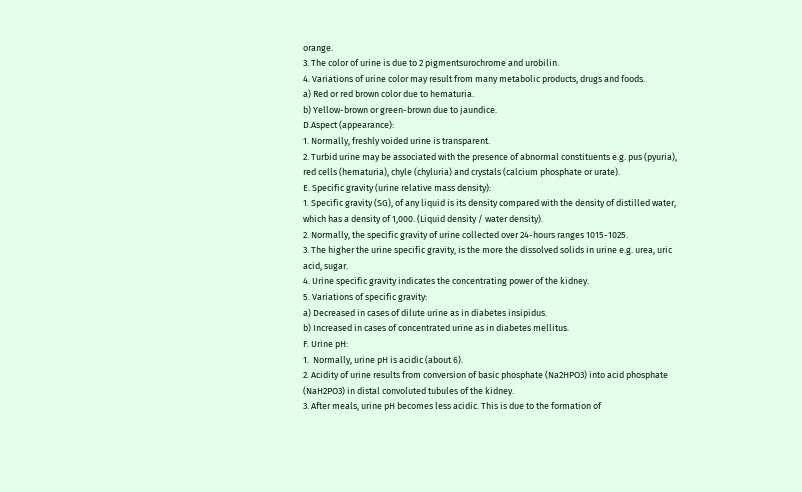orange.
3. The color of urine is due to 2 pigmentsurochrome and urobilin.
4. Variations of urine color may result from many metabolic products, drugs and foods.
a) Red or red brown color due to hematuria.
b) Yellow-brown or green-brown due to jaundice.
D.Aspect (appearance):
1. Normally, freshly voided urine is transparent.
2. Turbid urine may be associated with the presence of abnormal constituents e.g. pus (pyuria), red cells (hematuria), chyle (chyluria) and crystals (calcium phosphate or urate).
E. Specific gravity (urine relative mass density):
1. Specific gravity (SG), of any liquid is its density compared with the density of distilled water, which has a density of 1,000. (Liquid density / water density).
2. Normally, the specific gravity of urine collected over 24-hours ranges 1015-1025.
3. The higher the urine specific gravity, is the more the dissolved solids in urine e.g. urea, uric acid, sugar.
4. Urine specific gravity indicates the concentrating power of the kidney.
5. Variations of specific gravity:
a) Decreased in cases of dilute urine as in diabetes insipidus.
b) Increased in cases of concentrated urine as in diabetes mellitus.
F. Urine pH:
1.  Normally, urine pH is acidic (about 6).
2. Acidity of urine results from conversion of basic phosphate (Na2HPO3) into acid phosphate (NaH2PO3) in distal convoluted tubules of the kidney.
3. After meals, urine pH becomes less acidic. This is due to the formation of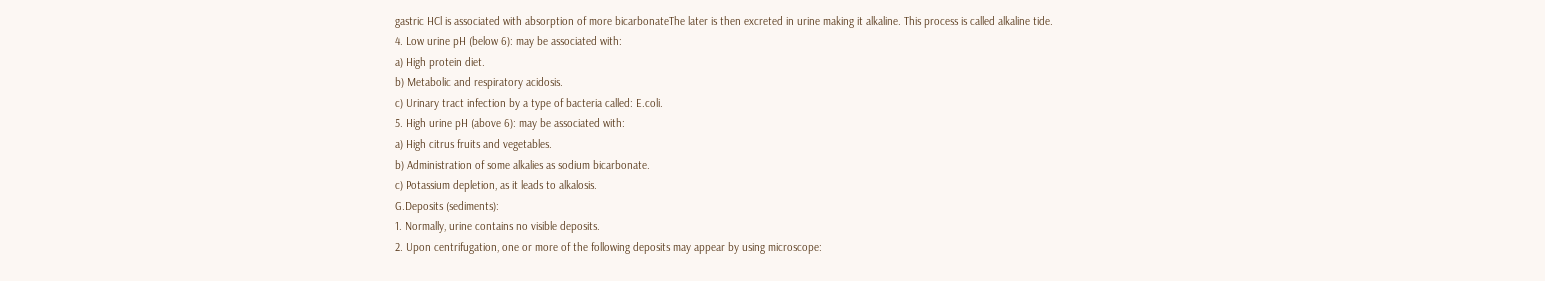gastric HCl is associated with absorption of more bicarbonateThe later is then excreted in urine making it alkaline. This process is called alkaline tide.
4. Low urine pH (below 6): may be associated with:
a) High protein diet.
b) Metabolic and respiratory acidosis.
c) Urinary tract infection by a type of bacteria called: E.coli.
5. High urine pH (above 6): may be associated with:
a) High citrus fruits and vegetables.
b) Administration of some alkalies as sodium bicarbonate.
c) Potassium depletion, as it leads to alkalosis.
G.Deposits (sediments):
1. Normally, urine contains no visible deposits.
2. Upon centrifugation, one or more of the following deposits may appear by using microscope: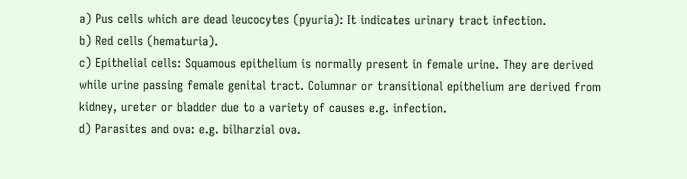a) Pus cells which are dead leucocytes (pyuria): It indicates urinary tract infection.
b) Red cells (hematuria).
c) Epithelial cells: Squamous epithelium is normally present in female urine. They are derived while urine passing female genital tract. Columnar or transitional epithelium are derived from kidney, ureter or bladder due to a variety of causes e.g. infection.
d) Parasites and ova: e.g. bilharzial ova.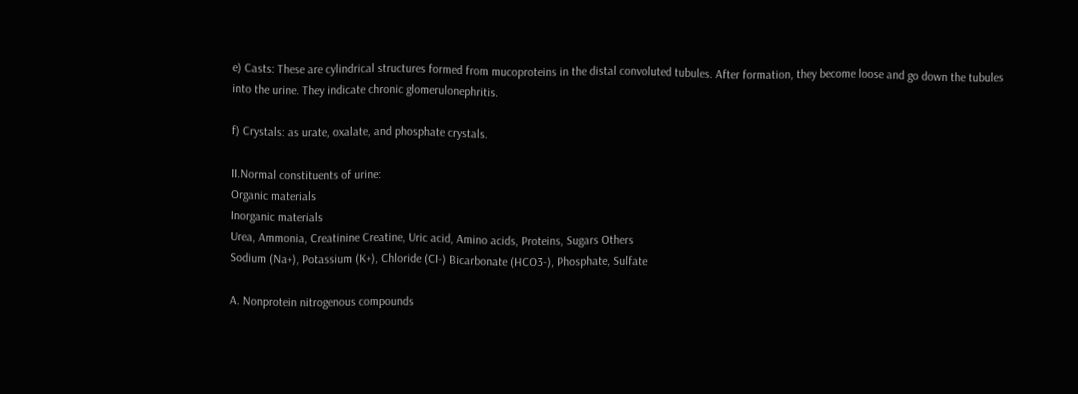e) Casts: These are cylindrical structures formed from mucoproteins in the distal convoluted tubules. After formation, they become loose and go down the tubules into the urine. They indicate chronic glomerulonephritis.

f) Crystals: as urate, oxalate, and phosphate crystals.

II.Normal constituents of urine:
Organic materials
Inorganic materials
Urea, Ammonia, Creatinine Creatine, Uric acid, Amino acids, Proteins, Sugars Others
Sodium (Na+), Potassium (K+), Chloride (CI-) Bicarbonate (HCO3-), Phosphate, Sulfate

A. Nonprotein nitrogenous compounds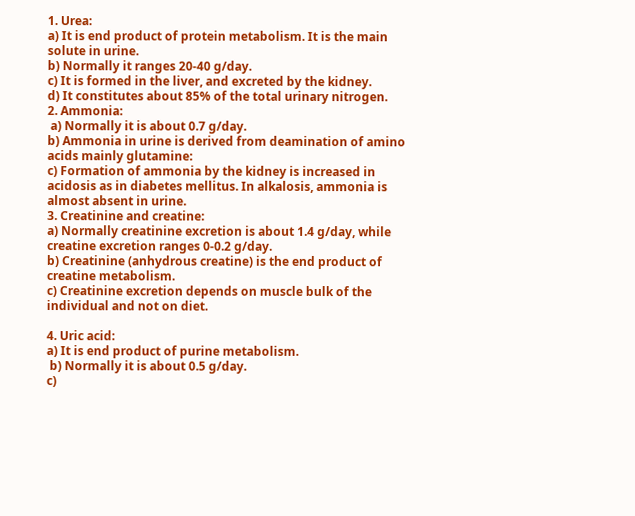1. Urea:
a) It is end product of protein metabolism. It is the main
solute in urine.
b) Normally it ranges 20-40 g/day.
c) It is formed in the liver, and excreted by the kidney.
d) It constitutes about 85% of the total urinary nitrogen.
2. Ammonia:
 a) Normally it is about 0.7 g/day.
b) Ammonia in urine is derived from deamination of amino acids mainly glutamine:
c) Formation of ammonia by the kidney is increased in acidosis as in diabetes mellitus. In alkalosis, ammonia is almost absent in urine.
3. Creatinine and creatine:
a) Normally creatinine excretion is about 1.4 g/day, while creatine excretion ranges 0-0.2 g/day.
b) Creatinine (anhydrous creatine) is the end product of creatine metabolism.
c) Creatinine excretion depends on muscle bulk of the individual and not on diet.

4. Uric acid:
a) It is end product of purine metabolism.
 b) Normally it is about 0.5 g/day.
c)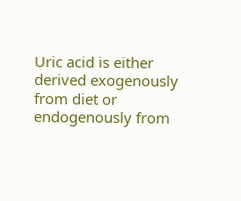Uric acid is either derived exogenously from diet or endogenously from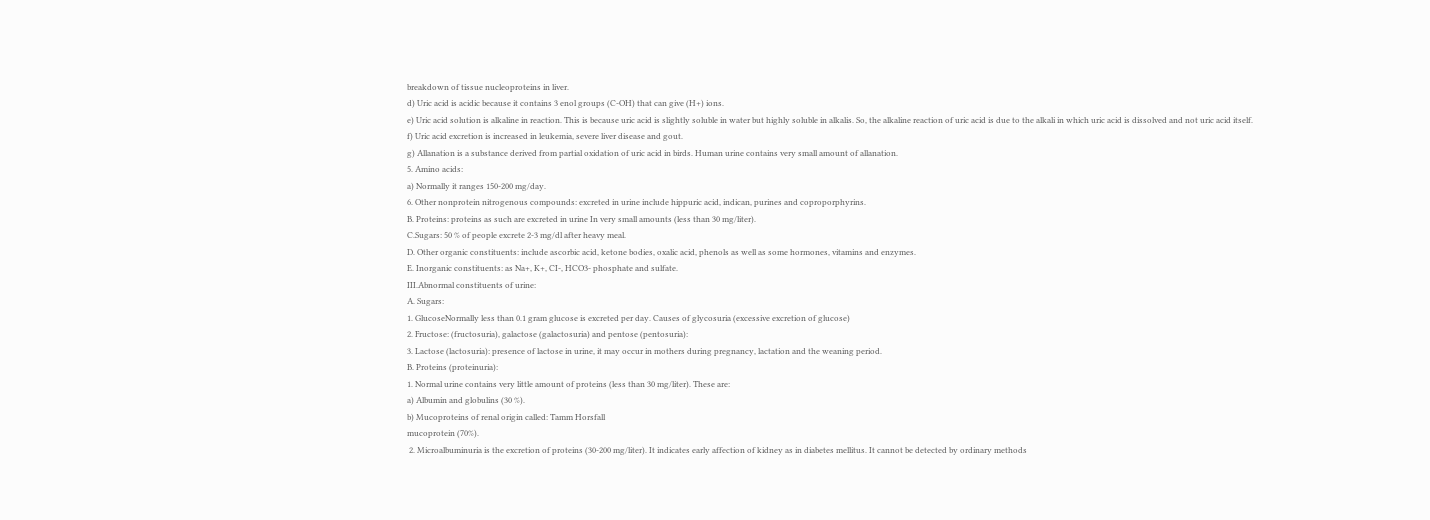breakdown of tissue nucleoproteins in liver.
d) Uric acid is acidic because it contains 3 enol groups (C-OH) that can give (H+) ions.
e) Uric acid solution is alkaline in reaction. This is because uric acid is slightly soluble in water but highly soluble in alkalis. So, the alkaline reaction of uric acid is due to the alkali in which uric acid is dissolved and not uric acid itself.
f) Uric acid excretion is increased in leukemia, severe liver disease and gout.
g) Allanation is a substance derived from partial oxidation of uric acid in birds. Human urine contains very small amount of allanation.
5. Amino acids:
a) Normally it ranges 150-200 mg/day.
6. Other nonprotein nitrogenous compounds: excreted in urine include hippuric acid, indican, purines and coproporphyrins.
B. Proteins: proteins as such are excreted in urine In very small amounts (less than 30 mg/liter).
C.Sugars: 50 % of people excrete 2-3 mg/dl after heavy meal.
D. Other organic constituents: include ascorbic acid, ketone bodies, oxalic acid, phenols as well as some hormones, vitamins and enzymes.
E. Inorganic constituents: as Na+, K+, CI-, HCO3- phosphate and sulfate.
III.Abnormal constituents of urine:
A. Sugars:
1. GlucoseNormally less than 0.1 gram glucose is excreted per day. Causes of glycosuria (excessive excretion of glucose)
2. Fructose: (fructosuria), galactose (galactosuria) and pentose (pentosuria):
3. Lactose (lactosuria): presence of lactose in urine, it may occur in mothers during pregnancy, lactation and the weaning period.
B. Proteins (proteinuria):
1. Normal urine contains very little amount of proteins (less than 30 mg/liter). These are:
a) Albumin and globulins (30 %).
b) Mucoproteins of renal origin called: Tamm Horsfall
mucoprotein (70%).
 2. Microalbuminuria is the excretion of proteins (30-200 mg/liter). It indicates early affection of kidney as in diabetes mellitus. It cannot be detected by ordinary methods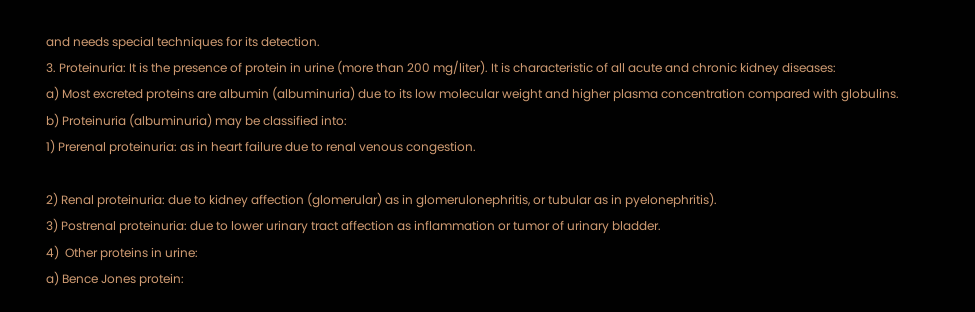and needs special techniques for its detection.
3. Proteinuria: It is the presence of protein in urine (more than 200 mg/liter). It is characteristic of all acute and chronic kidney diseases:
a) Most excreted proteins are albumin (albuminuria) due to its low molecular weight and higher plasma concentration compared with globulins.
b) Proteinuria (albuminuria) may be classified into:
1) Prerenal proteinuria: as in heart failure due to renal venous congestion.

2) Renal proteinuria: due to kidney affection (glomerular) as in glomerulonephritis, or tubular as in pyelonephritis).
3) Postrenal proteinuria: due to lower urinary tract affection as inflammation or tumor of urinary bladder.
4)  Other proteins in urine:
a) Bence Jones protein: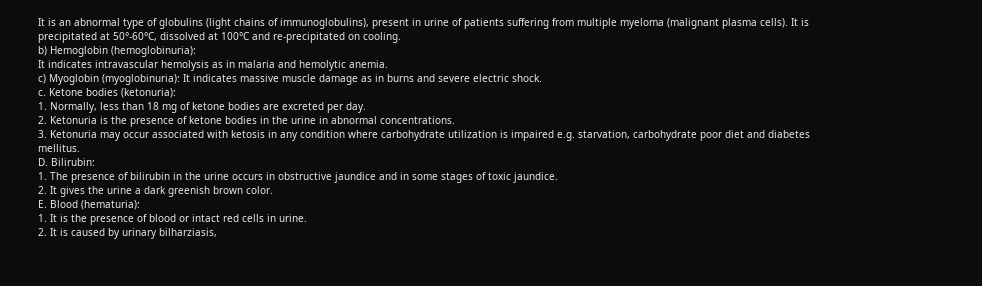It is an abnormal type of globulins (light chains of immunoglobulins), present in urine of patients suffering from multiple myeloma (malignant plasma cells). It is precipitated at 50°-60°C, dissolved at 100°C and re-precipitated on cooling.
b) Hemoglobin (hemoglobinuria):
It indicates intravascular hemolysis as in malaria and hemolytic anemia.
c) Myoglobin (myoglobinuria): It indicates massive muscle damage as in burns and severe electric shock.
c. Ketone bodies (ketonuria):
1. Normally, less than 18 mg of ketone bodies are excreted per day.
2. Ketonuria is the presence of ketone bodies in the urine in abnormal concentrations.
3. Ketonuria may occur associated with ketosis in any condition where carbohydrate utilization is impaired e.g. starvation, carbohydrate poor diet and diabetes mellitus.
D. Bilirubin:
1. The presence of bilirubin in the urine occurs in obstructive jaundice and in some stages of toxic jaundice.
2. It gives the urine a dark greenish brown color.
E. Blood (hematuria):
1. It is the presence of blood or intact red cells in urine.
2. It is caused by urinary bilharziasis,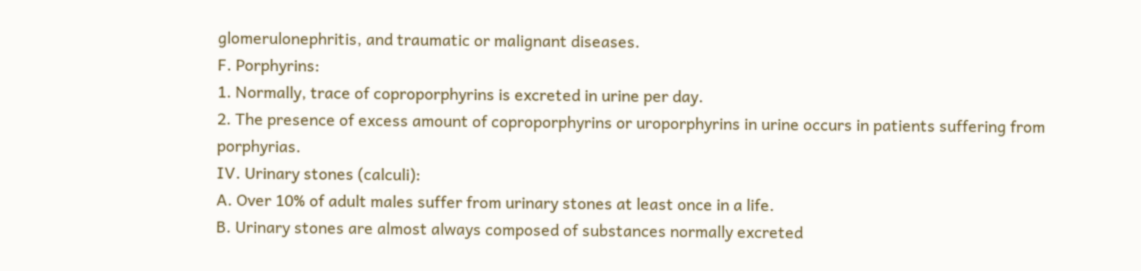glomerulonephritis, and traumatic or malignant diseases.
F. Porphyrins:
1. Normally, trace of coproporphyrins is excreted in urine per day.
2. The presence of excess amount of coproporphyrins or uroporphyrins in urine occurs in patients suffering from porphyrias.
IV. Urinary stones (calculi):
A. Over 10% of adult males suffer from urinary stones at least once in a life.
B. Urinary stones are almost always composed of substances normally excreted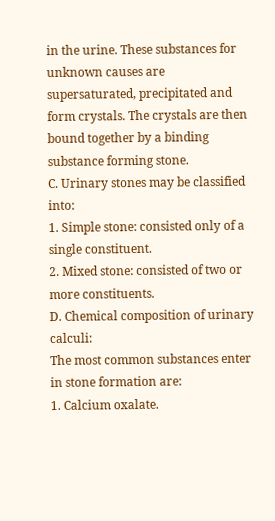in the urine. These substances for unknown causes are supersaturated, precipitated and form crystals. The crystals are then bound together by a binding substance forming stone.
C. Urinary stones may be classified into:
1. Simple stone: consisted only of a single constituent.
2. Mixed stone: consisted of two or more constituents.
D. Chemical composition of urinary calculi:
The most common substances enter in stone formation are:
1. Calcium oxalate.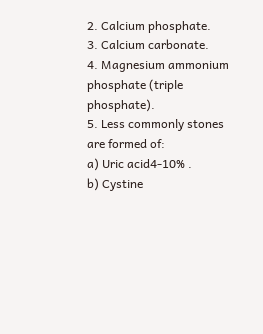2. Calcium phosphate.
3. Calcium carbonate.
4. Magnesium ammonium phosphate (triple phosphate).
5. Less commonly stones are formed of:
a) Uric acid4-10% .
b) Cystine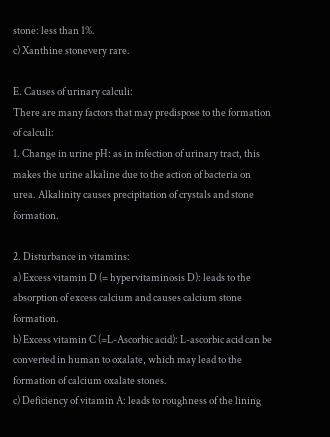stone: less than 1%.
c) Xanthine stonevery rare.

E. Causes of urinary calculi:
There are many factors that may predispose to the formation of calculi:
1. Change in urine pH: as in infection of urinary tract, this makes the urine alkaline due to the action of bacteria on urea. Alkalinity causes precipitation of crystals and stone formation.

2. Disturbance in vitamins:
a) Excess vitamin D (= hypervitaminosis D): leads to the absorption of excess calcium and causes calcium stone formation.
b) Excess vitamin C (=L-Ascorbic acid): L-ascorbic acid can be converted in human to oxalate, which may lead to the formation of calcium oxalate stones.
c) Deficiency of vitamin A: leads to roughness of the lining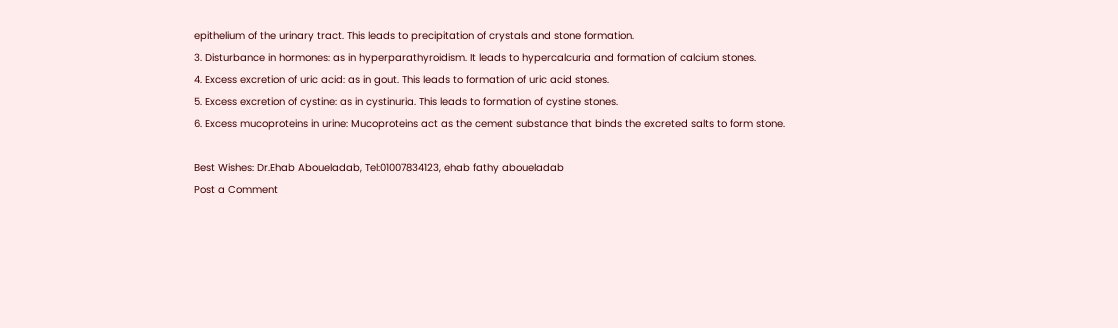epithelium of the urinary tract. This leads to precipitation of crystals and stone formation.
3. Disturbance in hormones: as in hyperparathyroidism. It leads to hypercalcuria and formation of calcium stones.
4. Excess excretion of uric acid: as in gout. This leads to formation of uric acid stones.
5. Excess excretion of cystine: as in cystinuria. This leads to formation of cystine stones.
6. Excess mucoproteins in urine: Mucoproteins act as the cement substance that binds the excreted salts to form stone.

Best Wishes: Dr.Ehab Aboueladab, Tel:01007834123, ehab fathy aboueladab
Post a Comment